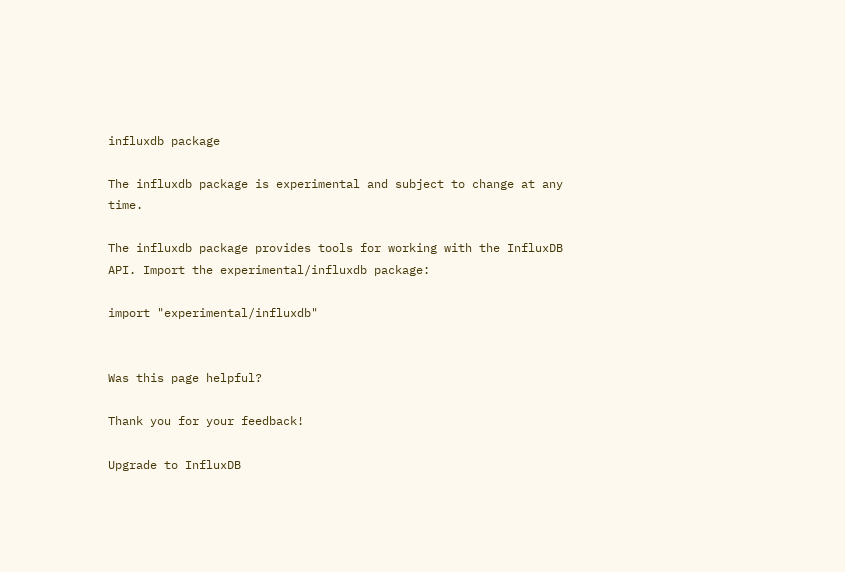influxdb package

The influxdb package is experimental and subject to change at any time.

The influxdb package provides tools for working with the InfluxDB API. Import the experimental/influxdb package:

import "experimental/influxdb"


Was this page helpful?

Thank you for your feedback!

Upgrade to InfluxDB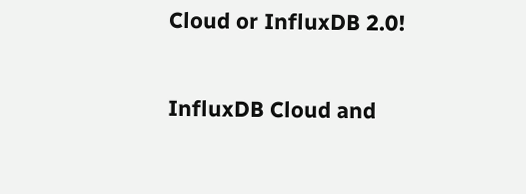Cloud or InfluxDB 2.0!

InfluxDB Cloud and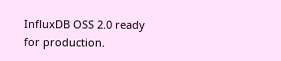InfluxDB OSS 2.0 ready for production.